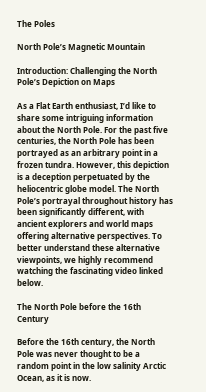The Poles

North Pole’s Magnetic Mountain

Introduction: Challenging the North Pole’s Depiction on Maps

As a Flat Earth enthusiast, I’d like to share some intriguing information about the North Pole. For the past five centuries, the North Pole has been portrayed as an arbitrary point in a frozen tundra. However, this depiction is a deception perpetuated by the heliocentric globe model. The North Pole’s portrayal throughout history has been significantly different, with ancient explorers and world maps offering alternative perspectives. To better understand these alternative viewpoints, we highly recommend watching the fascinating video linked below.

The North Pole before the 16th Century

Before the 16th century, the North Pole was never thought to be a random point in the low salinity Arctic Ocean, as it is now.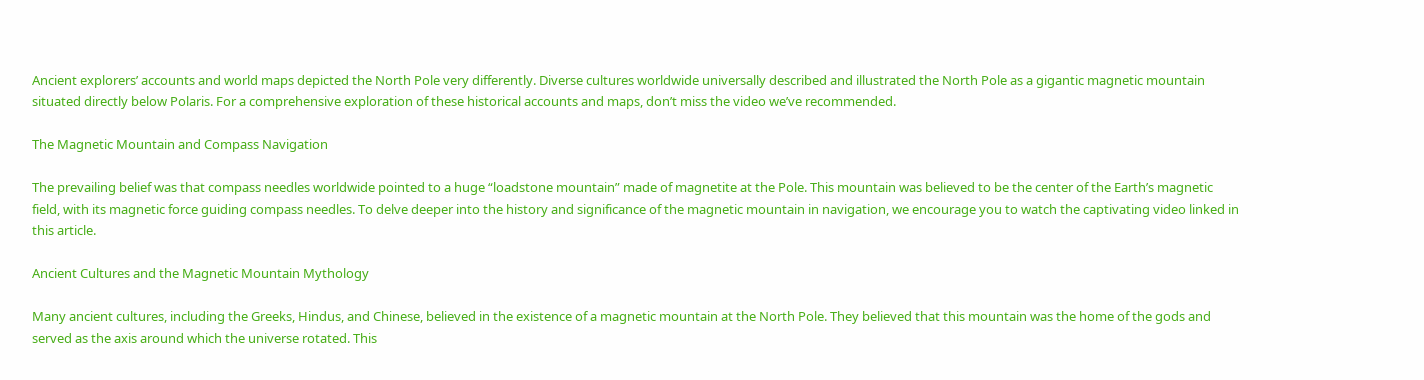Ancient explorers’ accounts and world maps depicted the North Pole very differently. Diverse cultures worldwide universally described and illustrated the North Pole as a gigantic magnetic mountain situated directly below Polaris. For a comprehensive exploration of these historical accounts and maps, don’t miss the video we’ve recommended.

The Magnetic Mountain and Compass Navigation

The prevailing belief was that compass needles worldwide pointed to a huge “loadstone mountain” made of magnetite at the Pole. This mountain was believed to be the center of the Earth’s magnetic field, with its magnetic force guiding compass needles. To delve deeper into the history and significance of the magnetic mountain in navigation, we encourage you to watch the captivating video linked in this article.

Ancient Cultures and the Magnetic Mountain Mythology

Many ancient cultures, including the Greeks, Hindus, and Chinese, believed in the existence of a magnetic mountain at the North Pole. They believed that this mountain was the home of the gods and served as the axis around which the universe rotated. This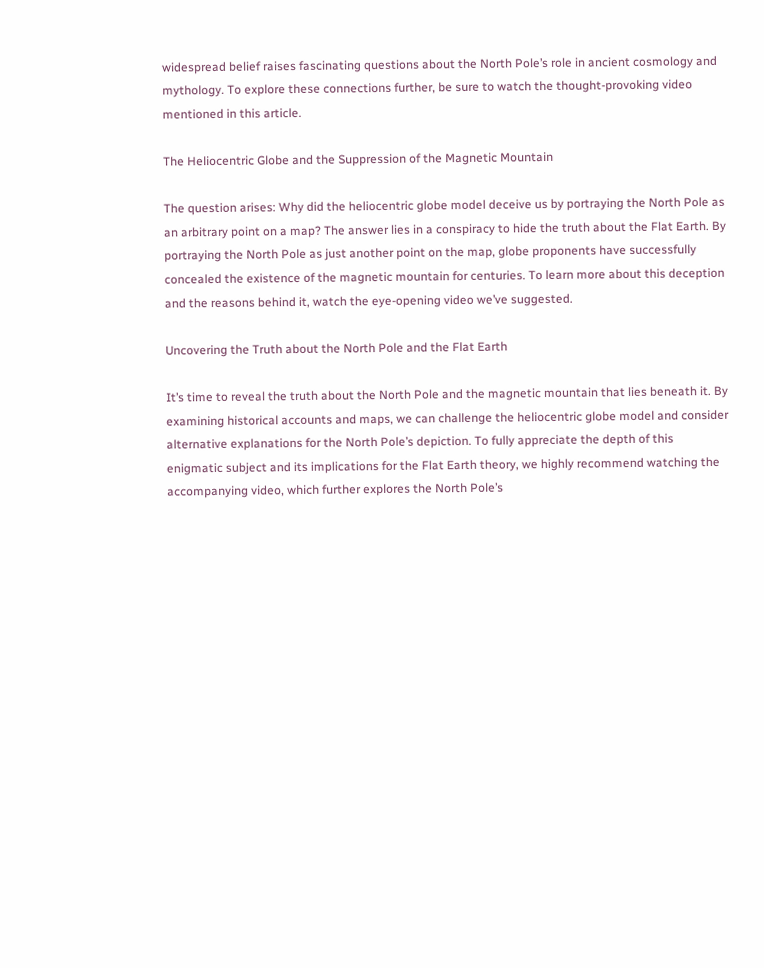widespread belief raises fascinating questions about the North Pole’s role in ancient cosmology and mythology. To explore these connections further, be sure to watch the thought-provoking video mentioned in this article.

The Heliocentric Globe and the Suppression of the Magnetic Mountain

The question arises: Why did the heliocentric globe model deceive us by portraying the North Pole as an arbitrary point on a map? The answer lies in a conspiracy to hide the truth about the Flat Earth. By portraying the North Pole as just another point on the map, globe proponents have successfully concealed the existence of the magnetic mountain for centuries. To learn more about this deception and the reasons behind it, watch the eye-opening video we’ve suggested.

Uncovering the Truth about the North Pole and the Flat Earth

It’s time to reveal the truth about the North Pole and the magnetic mountain that lies beneath it. By examining historical accounts and maps, we can challenge the heliocentric globe model and consider alternative explanations for the North Pole’s depiction. To fully appreciate the depth of this enigmatic subject and its implications for the Flat Earth theory, we highly recommend watching the accompanying video, which further explores the North Pole’s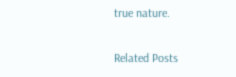true nature.

Related Posts